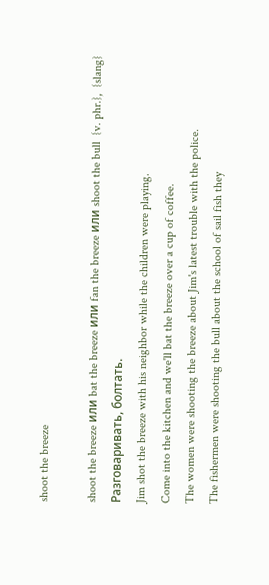shoot the breeze

shoot the breeze или bat the breeze или fan the breeze или shoot the bull  {v. phr.},  {slang}
Разговаривать, болтать.
Jim shot the breeze with his neighbor while the children were playing.
Come into the kitchen and we'll bat the breeze over a cup of coffee.
The women were shooting the breeze about Jim's latest trouble with the police.
The fishermen were shooting the bull about the school of sail fish they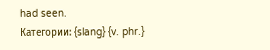had seen.
Категории: {slang} {v. phr.}